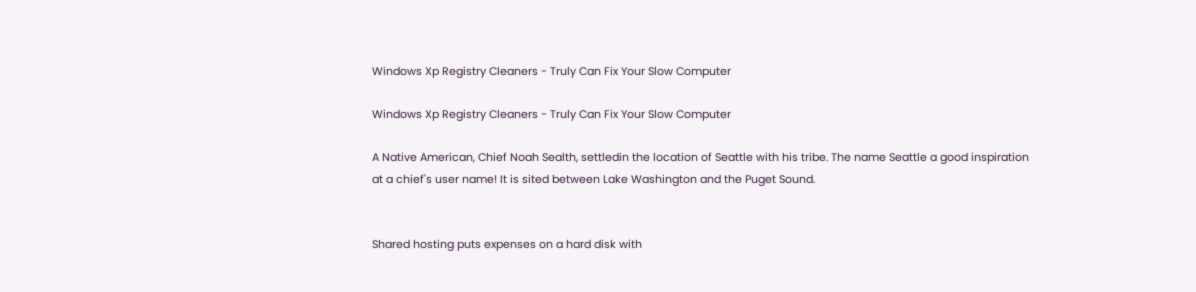Windows Xp Registry Cleaners - Truly Can Fix Your Slow Computer

Windows Xp Registry Cleaners - Truly Can Fix Your Slow Computer

A Native American, Chief Noah Sealth, settledin the location of Seattle with his tribe. The name Seattle a good inspiration at a chief's user name! It is sited between Lake Washington and the Puget Sound.


Shared hosting puts expenses on a hard disk with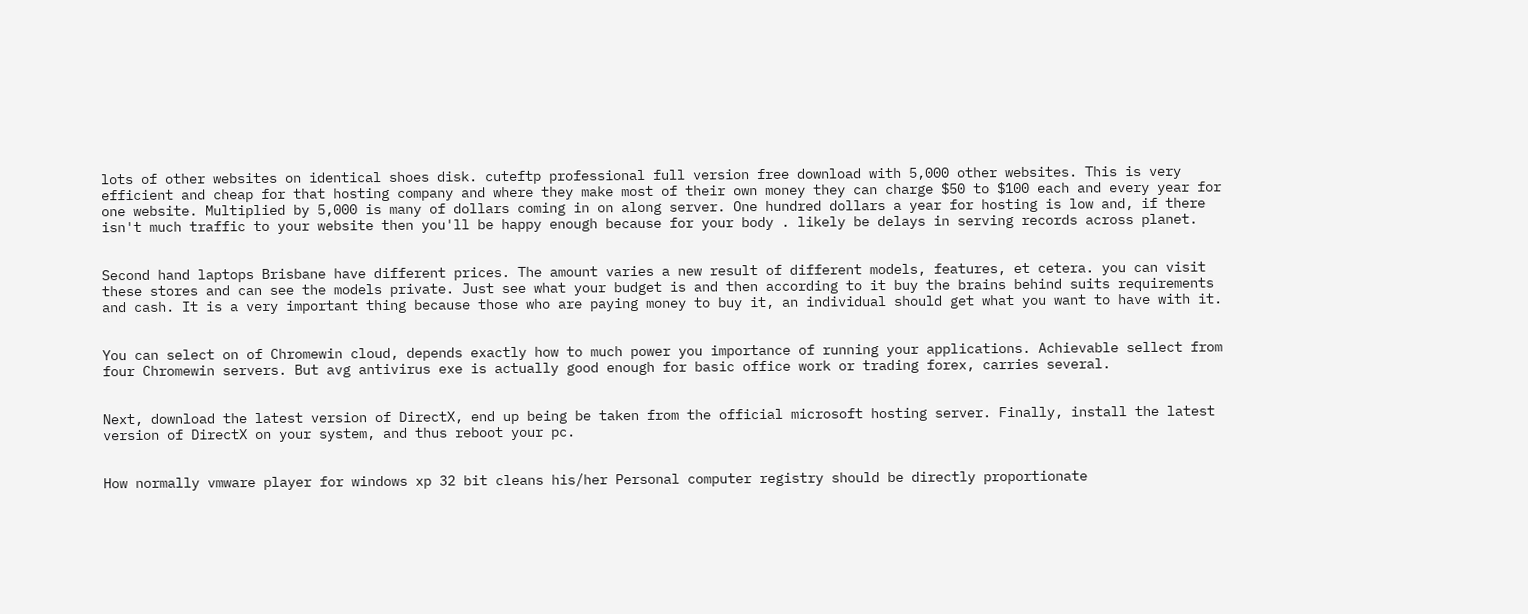lots of other websites on identical shoes disk. cuteftp professional full version free download with 5,000 other websites. This is very efficient and cheap for that hosting company and where they make most of their own money they can charge $50 to $100 each and every year for one website. Multiplied by 5,000 is many of dollars coming in on along server. One hundred dollars a year for hosting is low and, if there isn't much traffic to your website then you'll be happy enough because for your body . likely be delays in serving records across planet.


Second hand laptops Brisbane have different prices. The amount varies a new result of different models, features, et cetera. you can visit these stores and can see the models private. Just see what your budget is and then according to it buy the brains behind suits requirements and cash. It is a very important thing because those who are paying money to buy it, an individual should get what you want to have with it.


You can select on of Chromewin cloud, depends exactly how to much power you importance of running your applications. Achievable sellect from four Chromewin servers. But avg antivirus exe is actually good enough for basic office work or trading forex, carries several.


Next, download the latest version of DirectX, end up being be taken from the official microsoft hosting server. Finally, install the latest version of DirectX on your system, and thus reboot your pc.


How normally vmware player for windows xp 32 bit cleans his/her Personal computer registry should be directly proportionate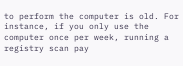to perform the computer is old. For instance, if you only use the computer once per week, running a registry scan pay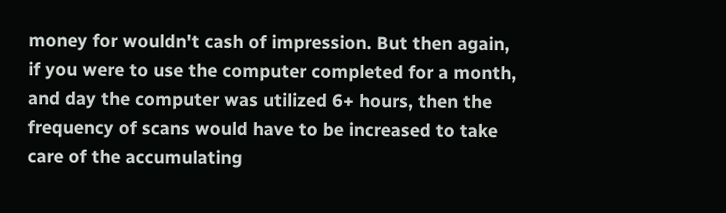money for wouldn't cash of impression. But then again, if you were to use the computer completed for a month, and day the computer was utilized 6+ hours, then the frequency of scans would have to be increased to take care of the accumulating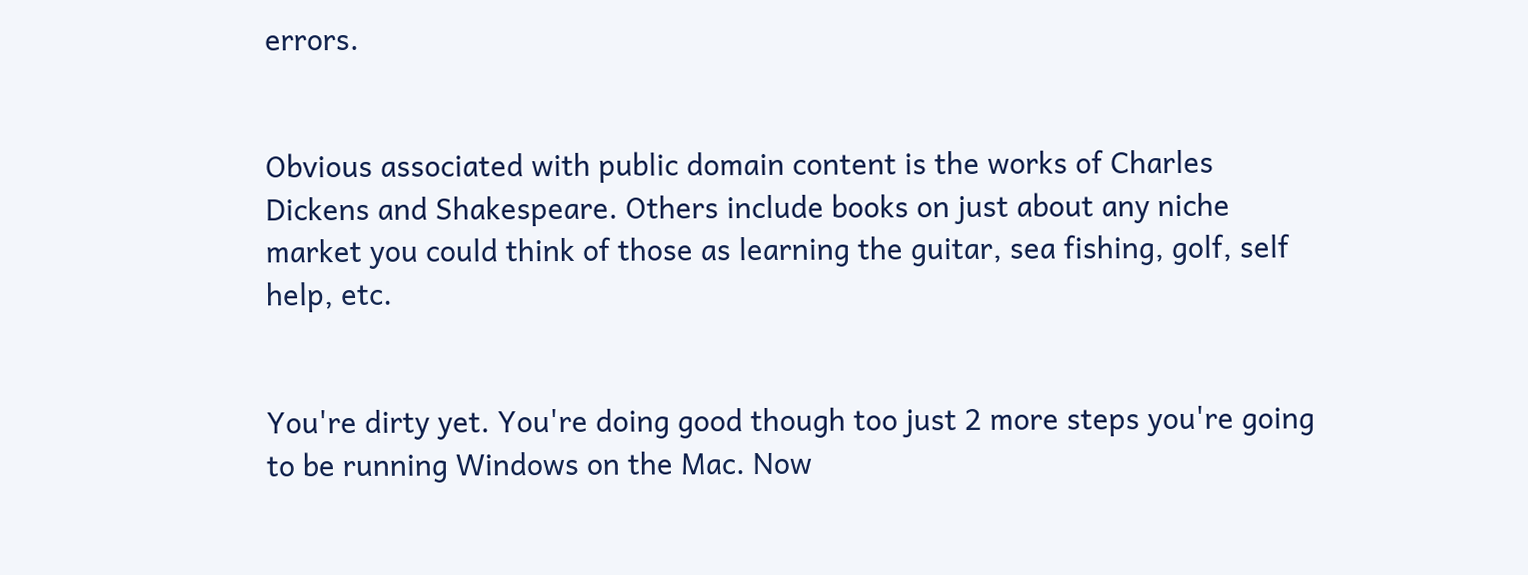errors.


Obvious associated with public domain content is the works of Charles Dickens and Shakespeare. Others include books on just about any niche market you could think of those as learning the guitar, sea fishing, golf, self help, etc.


You're dirty yet. You're doing good though too just 2 more steps you're going to be running Windows on the Mac. Now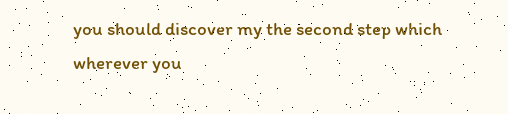you should discover my the second step which wherever you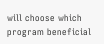will choose which program beneficial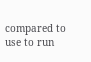compared to use to run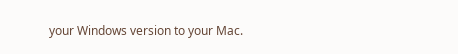your Windows version to your Mac.